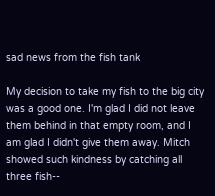sad news from the fish tank

My decision to take my fish to the big city was a good one. I'm glad I did not leave them behind in that empty room, and I am glad I didn't give them away. Mitch showed such kindness by catching all three fish--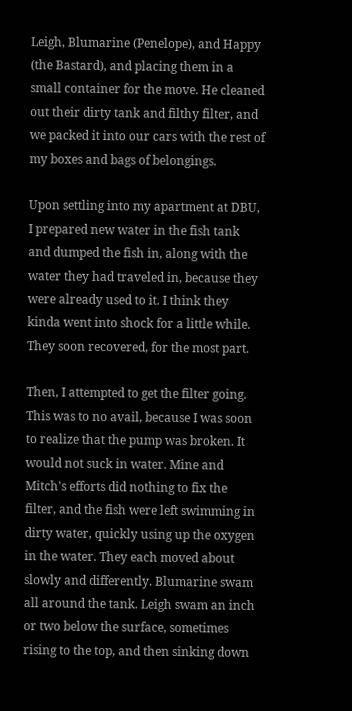Leigh, Blumarine (Penelope), and Happy (the Bastard), and placing them in a small container for the move. He cleaned out their dirty tank and filthy filter, and we packed it into our cars with the rest of my boxes and bags of belongings.

Upon settling into my apartment at DBU, I prepared new water in the fish tank and dumped the fish in, along with the water they had traveled in, because they were already used to it. I think they kinda went into shock for a little while. They soon recovered, for the most part.

Then, I attempted to get the filter going. This was to no avail, because I was soon to realize that the pump was broken. It would not suck in water. Mine and Mitch's efforts did nothing to fix the filter, and the fish were left swimming in dirty water, quickly using up the oxygen in the water. They each moved about slowly and differently. Blumarine swam all around the tank. Leigh swam an inch or two below the surface, sometimes rising to the top, and then sinking down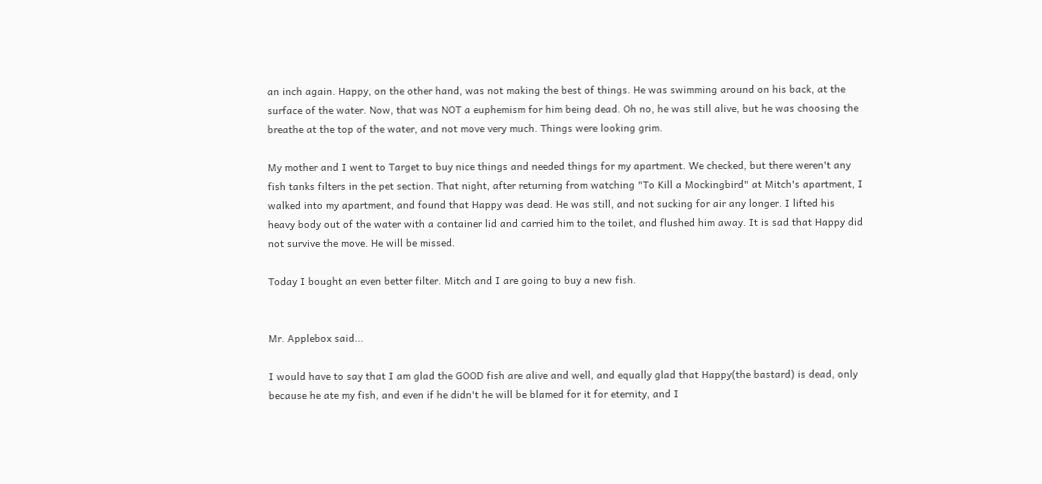an inch again. Happy, on the other hand, was not making the best of things. He was swimming around on his back, at the surface of the water. Now, that was NOT a euphemism for him being dead. Oh no, he was still alive, but he was choosing the breathe at the top of the water, and not move very much. Things were looking grim.

My mother and I went to Target to buy nice things and needed things for my apartment. We checked, but there weren't any fish tanks filters in the pet section. That night, after returning from watching "To Kill a Mockingbird" at Mitch's apartment, I walked into my apartment, and found that Happy was dead. He was still, and not sucking for air any longer. I lifted his heavy body out of the water with a container lid and carried him to the toilet, and flushed him away. It is sad that Happy did not survive the move. He will be missed.

Today I bought an even better filter. Mitch and I are going to buy a new fish.


Mr. Applebox said...

I would have to say that I am glad the GOOD fish are alive and well, and equally glad that Happy(the bastard) is dead, only because he ate my fish, and even if he didn't he will be blamed for it for eternity, and I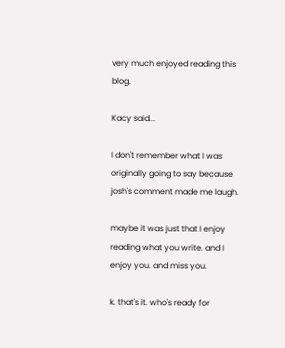very much enjoyed reading this blog.

Kacy said...

I don't remember what I was originally going to say because josh's comment made me laugh.

maybe it was just that I enjoy reading what you write. and I enjoy you. and miss you.

k. that's it. who's ready for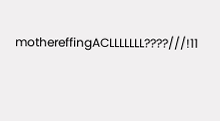mothereffingACLLLLLLL????///!11